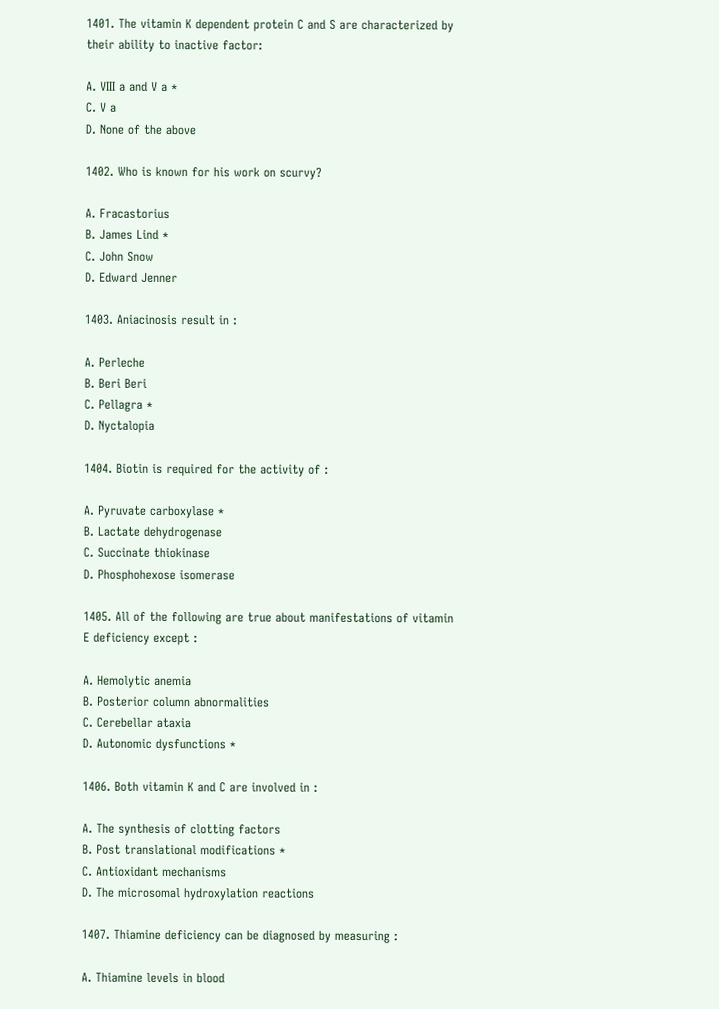1401. The vitamin K dependent protein C and S are characterized by their ability to inactive factor:

A. VIII a and V a *
C. V a
D. None of the above

1402. Who is known for his work on scurvy?

A. Fracastorius
B. James Lind *
C. John Snow
D. Edward Jenner

1403. Aniacinosis result in :

A. Perleche
B. Beri Beri
C. Pellagra *
D. Nyctalopia

1404. Biotin is required for the activity of :

A. Pyruvate carboxylase *
B. Lactate dehydrogenase
C. Succinate thiokinase
D. Phosphohexose isomerase

1405. All of the following are true about manifestations of vitamin E deficiency except :

A. Hemolytic anemia
B. Posterior column abnormalities
C. Cerebellar ataxia
D. Autonomic dysfunctions *

1406. Both vitamin K and C are involved in :

A. The synthesis of clotting factors
B. Post translational modifications *
C. Antioxidant mechanisms
D. The microsomal hydroxylation reactions

1407. Thiamine deficiency can be diagnosed by measuring :

A. Thiamine levels in blood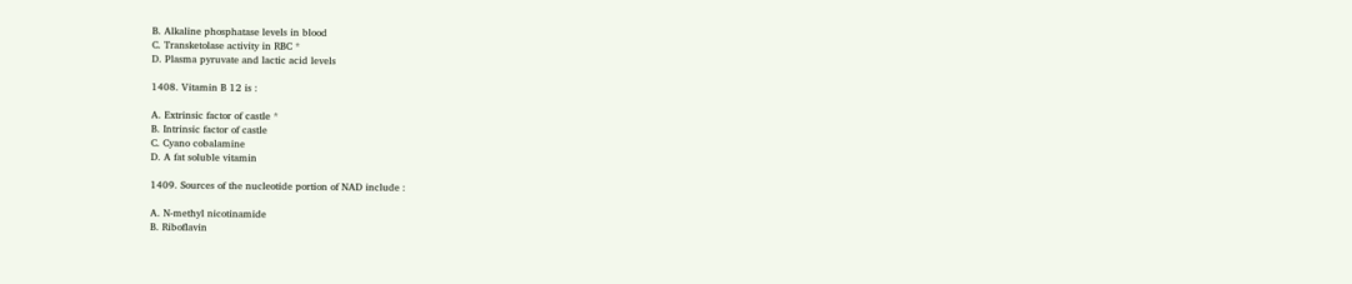B. Alkaline phosphatase levels in blood
C. Transketolase activity in RBC *
D. Plasma pyruvate and lactic acid levels

1408. Vitamin B 12 is :

A. Extrinsic factor of castle *
B. Intrinsic factor of castle
C. Cyano cobalamine
D. A fat soluble vitamin

1409. Sources of the nucleotide portion of NAD include :

A. N-methyl nicotinamide
B. Riboflavin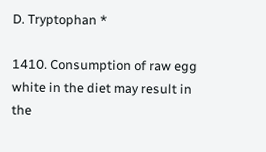D. Tryptophan *

1410. Consumption of raw egg white in the diet may result in the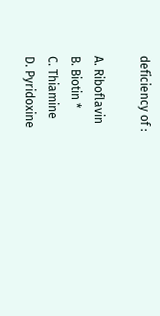deficiency of :

A. Riboflavin
B. Biotin *
C. Thiamine
D. Pyridoxine